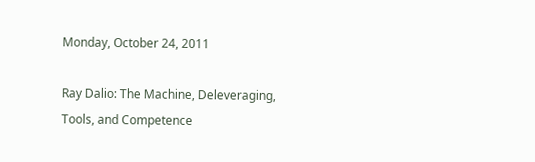Monday, October 24, 2011

Ray Dalio: The Machine, Deleveraging, Tools, and Competence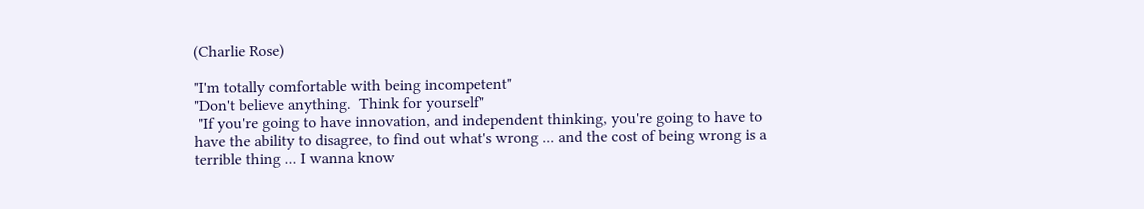(Charlie Rose)

"I'm totally comfortable with being incompetent"
"Don't believe anything.  Think for yourself"
 "If you're going to have innovation, and independent thinking, you're going to have to have the ability to disagree, to find out what's wrong ... and the cost of being wrong is a terrible thing ... I wanna know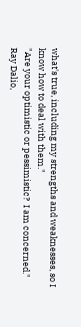what's true, including my strengths and weaknesses, so I know how to deal with them."
"Are your optimistic or pessimistic?  I am concerned."
Ray Dalio,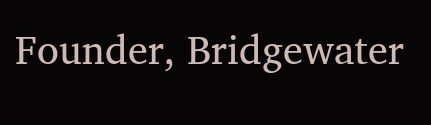Founder, Bridgewater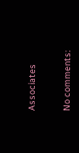Associates


No comments: